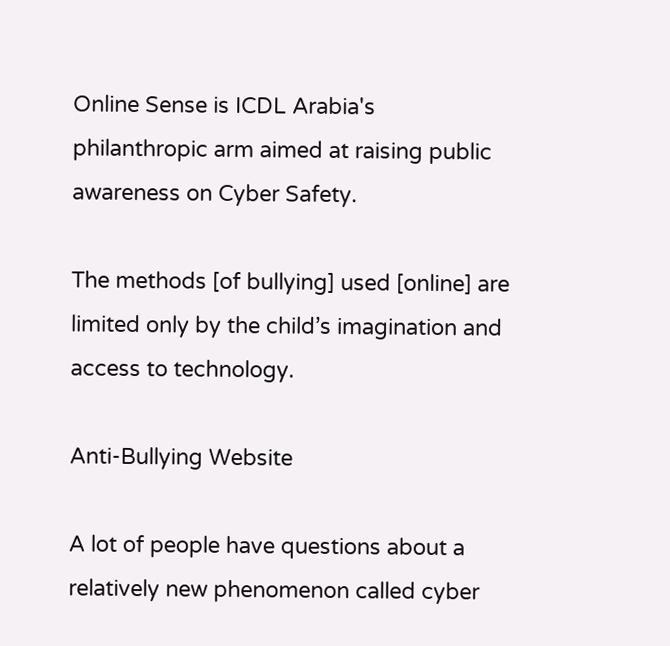Online Sense is ICDL Arabia's philanthropic arm aimed at raising public awareness on Cyber Safety.

The methods [of bullying] used [online] are limited only by the child’s imagination and access to technology.

Anti-Bullying Website

A lot of people have questions about a relatively new phenomenon called cyber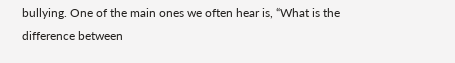bullying. One of the main ones we often hear is, “What is the difference between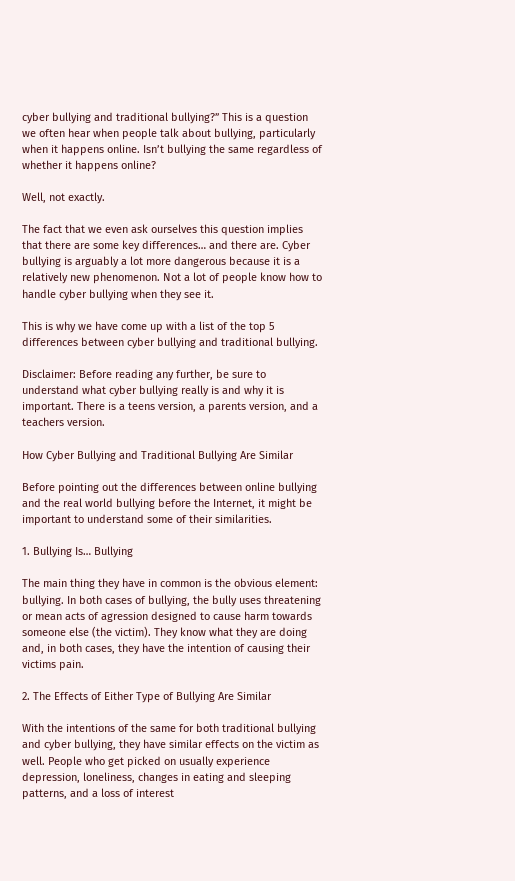cyber bullying and traditional bullying?” This is a question we often hear when people talk about bullying, particularly when it happens online. Isn’t bullying the same regardless of whether it happens online?

Well, not exactly.

The fact that we even ask ourselves this question implies that there are some key differences… and there are. Cyber bullying is arguably a lot more dangerous because it is a relatively new phenomenon. Not a lot of people know how to handle cyber bullying when they see it.

This is why we have come up with a list of the top 5 differences between cyber bullying and traditional bullying.

Disclaimer: Before reading any further, be sure to understand what cyber bullying really is and why it is important. There is a teens version, a parents version, and a teachers version.

How Cyber Bullying and Traditional Bullying Are Similar

Before pointing out the differences between online bullying and the real world bullying before the Internet, it might be important to understand some of their similarities.

1. Bullying Is… Bullying

The main thing they have in common is the obvious element: bullying. In both cases of bullying, the bully uses threatening or mean acts of agression designed to cause harm towards someone else (the victim). They know what they are doing and, in both cases, they have the intention of causing their victims pain.

2. The Effects of Either Type of Bullying Are Similar

With the intentions of the same for both traditional bullying and cyber bullying, they have similar effects on the victim as well. People who get picked on usually experience depression, loneliness, changes in eating and sleeping patterns, and a loss of interest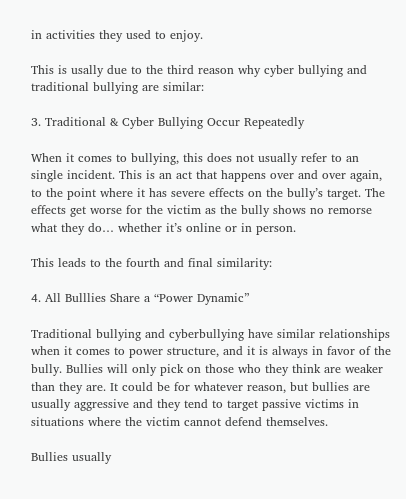in activities they used to enjoy.

This is usally due to the third reason why cyber bullying and traditional bullying are similar:

3. Traditional & Cyber Bullying Occur Repeatedly

When it comes to bullying, this does not usually refer to an single incident. This is an act that happens over and over again, to the point where it has severe effects on the bully’s target. The effects get worse for the victim as the bully shows no remorse what they do… whether it’s online or in person.

This leads to the fourth and final similarity:

4. All Bulllies Share a “Power Dynamic”

Traditional bullying and cyberbullying have similar relationships when it comes to power structure, and it is always in favor of the bully. Bullies will only pick on those who they think are weaker than they are. It could be for whatever reason, but bullies are usually aggressive and they tend to target passive victims in situations where the victim cannot defend themselves.

Bullies usually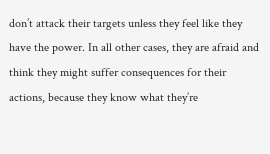don’t attack their targets unless they feel like they have the power. In all other cases, they are afraid and think they might suffer consequences for their actions, because they know what they’re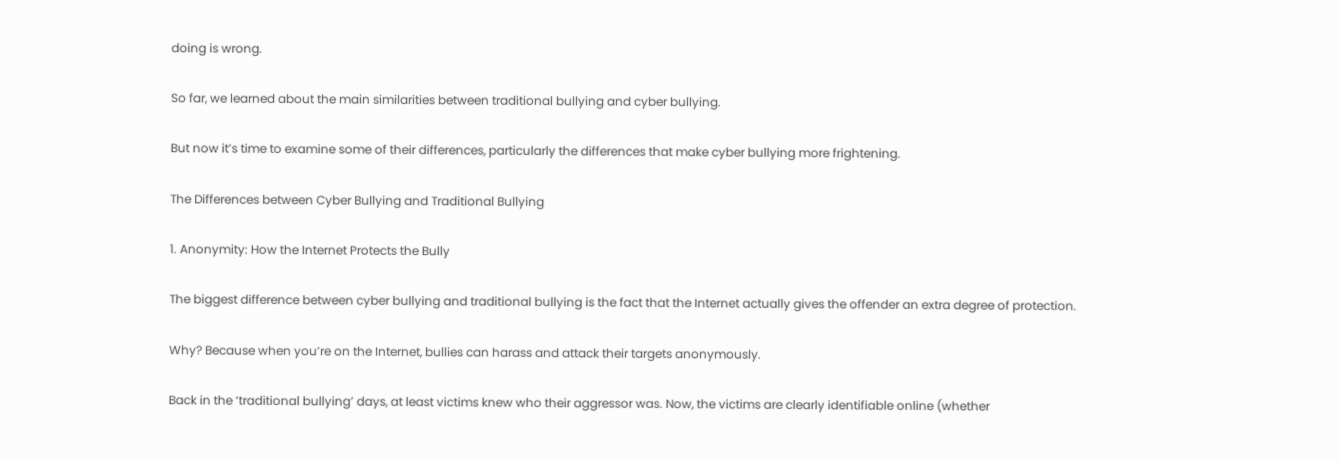doing is wrong.

So far, we learned about the main similarities between traditional bullying and cyber bullying.

But now it’s time to examine some of their differences, particularly the differences that make cyber bullying more frightening.

The Differences between Cyber Bullying and Traditional Bullying

1. Anonymity: How the Internet Protects the Bully

The biggest difference between cyber bullying and traditional bullying is the fact that the Internet actually gives the offender an extra degree of protection.

Why? Because when you’re on the Internet, bullies can harass and attack their targets anonymously.

Back in the ‘traditional bullying’ days, at least victims knew who their aggressor was. Now, the victims are clearly identifiable online (whether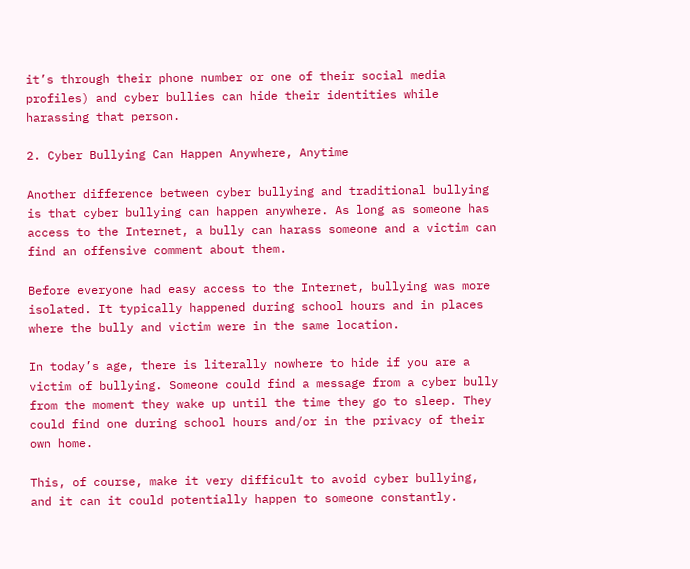it’s through their phone number or one of their social media profiles) and cyber bullies can hide their identities while harassing that person.

2. Cyber Bullying Can Happen Anywhere, Anytime

Another difference between cyber bullying and traditional bullying is that cyber bullying can happen anywhere. As long as someone has access to the Internet, a bully can harass someone and a victim can find an offensive comment about them.

Before everyone had easy access to the Internet, bullying was more isolated. It typically happened during school hours and in places where the bully and victim were in the same location.

In today’s age, there is literally nowhere to hide if you are a victim of bullying. Someone could find a message from a cyber bully from the moment they wake up until the time they go to sleep. They could find one during school hours and/or in the privacy of their own home.

This, of course, make it very difficult to avoid cyber bullying, and it can it could potentially happen to someone constantly.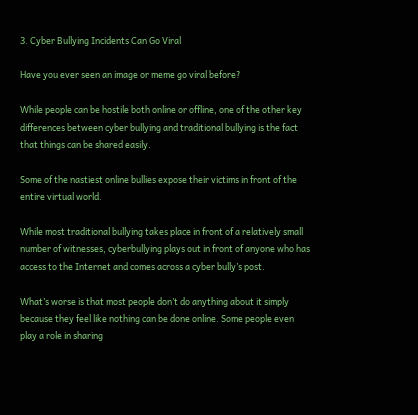3. Cyber Bullying Incidents Can Go Viral

Have you ever seen an image or meme go viral before?

While people can be hostile both online or offline, one of the other key differences between cyber bullying and traditional bullying is the fact that things can be shared easily.

Some of the nastiest online bullies expose their victims in front of the entire virtual world.

While most traditional bullying takes place in front of a relatively small number of witnesses, cyberbullying plays out in front of anyone who has access to the Internet and comes across a cyber bully’s post.

What’s worse is that most people don’t do anything about it simply because they feel like nothing can be done online. Some people even play a role in sharing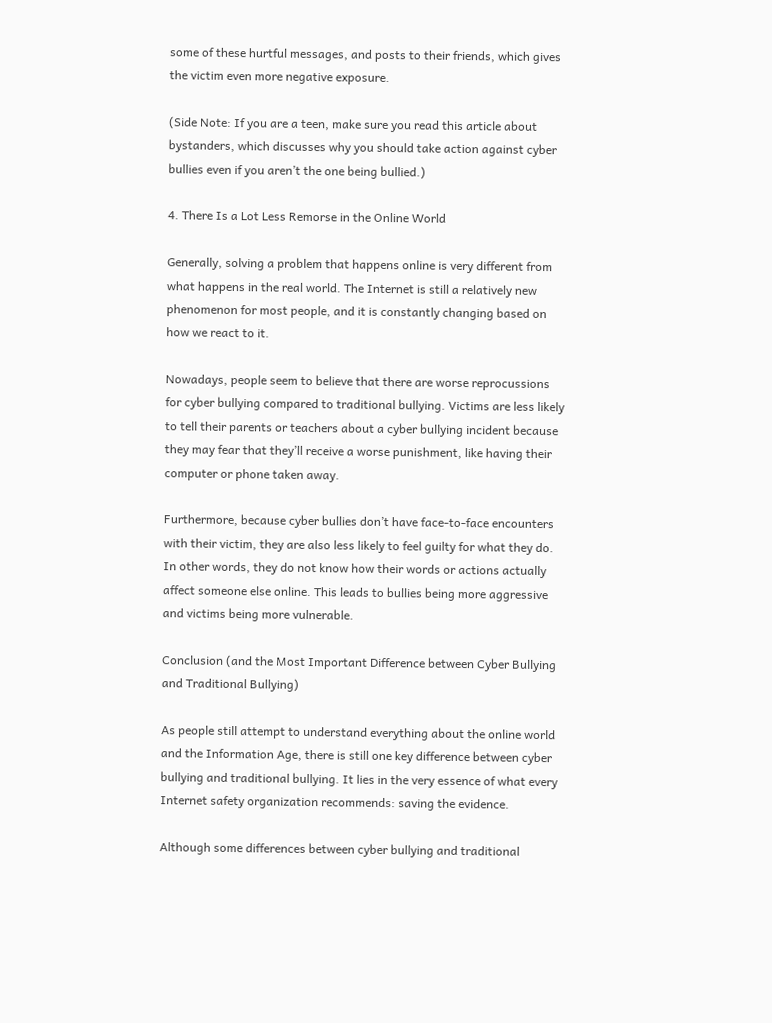some of these hurtful messages, and posts to their friends, which gives the victim even more negative exposure.

(Side Note: If you are a teen, make sure you read this article about bystanders, which discusses why you should take action against cyber bullies even if you aren’t the one being bullied.)

4. There Is a Lot Less Remorse in the Online World

Generally, solving a problem that happens online is very different from what happens in the real world. The Internet is still a relatively new phenomenon for most people, and it is constantly changing based on how we react to it.

Nowadays, people seem to believe that there are worse reprocussions for cyber bullying compared to traditional bullying. Victims are less likely to tell their parents or teachers about a cyber bullying incident because they may fear that they’ll receive a worse punishment, like having their computer or phone taken away.

Furthermore, because cyber bullies don’t have face-to-face encounters with their victim, they are also less likely to feel guilty for what they do. In other words, they do not know how their words or actions actually affect someone else online. This leads to bullies being more aggressive and victims being more vulnerable.

Conclusion (and the Most Important Difference between Cyber Bullying and Traditional Bullying)

As people still attempt to understand everything about the online world and the Information Age, there is still one key difference between cyber bullying and traditional bullying. It lies in the very essence of what every Internet safety organization recommends: saving the evidence.

Although some differences between cyber bullying and traditional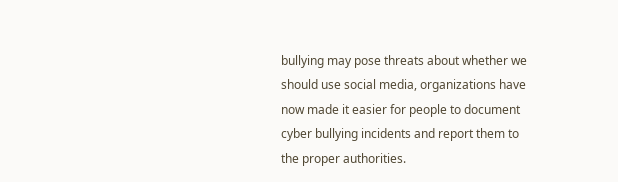bullying may pose threats about whether we should use social media, organizations have now made it easier for people to document cyber bullying incidents and report them to the proper authorities.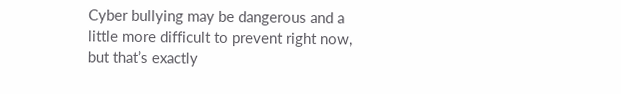Cyber bullying may be dangerous and a little more difficult to prevent right now, but that’s exactly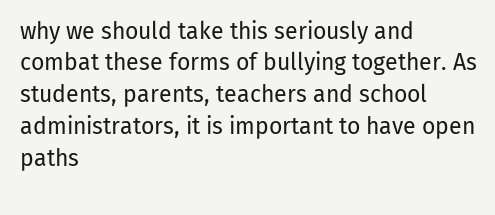why we should take this seriously and combat these forms of bullying together. As students, parents, teachers and school administrators, it is important to have open paths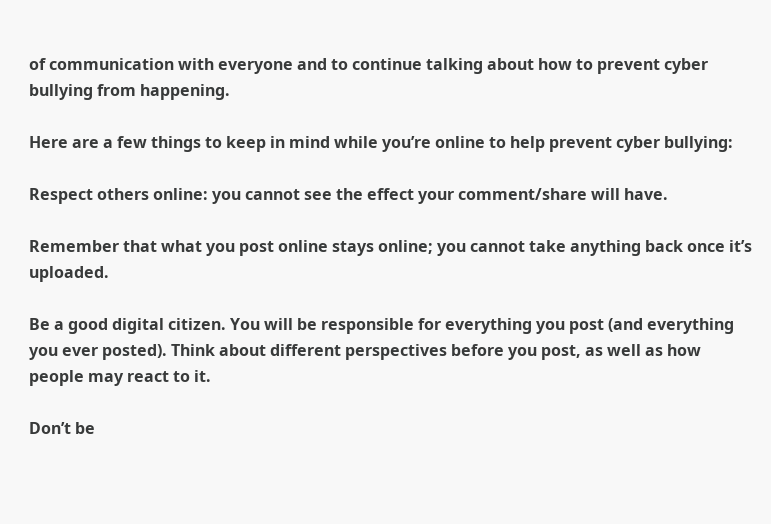of communication with everyone and to continue talking about how to prevent cyber bullying from happening.

Here are a few things to keep in mind while you’re online to help prevent cyber bullying:

Respect others online: you cannot see the effect your comment/share will have.

Remember that what you post online stays online; you cannot take anything back once it’s uploaded.

Be a good digital citizen. You will be responsible for everything you post (and everything you ever posted). Think about different perspectives before you post, as well as how people may react to it.

Don’t be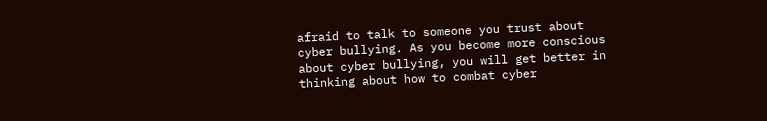afraid to talk to someone you trust about cyber bullying. As you become more conscious about cyber bullying, you will get better in thinking about how to combat cyber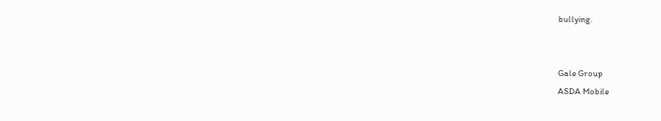bullying.


Gale Group
ASDA Mobile